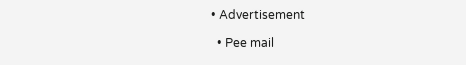• Advertisement

  • Pee mail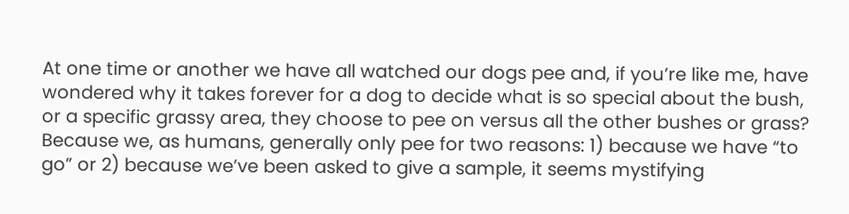At one time or another we have all watched our dogs pee and, if you’re like me, have wondered why it takes forever for a dog to decide what is so special about the bush, or a specific grassy area, they choose to pee on versus all the other bushes or grass? Because we, as humans, generally only pee for two reasons: 1) because we have “to go” or 2) because we’ve been asked to give a sample, it seems mystifying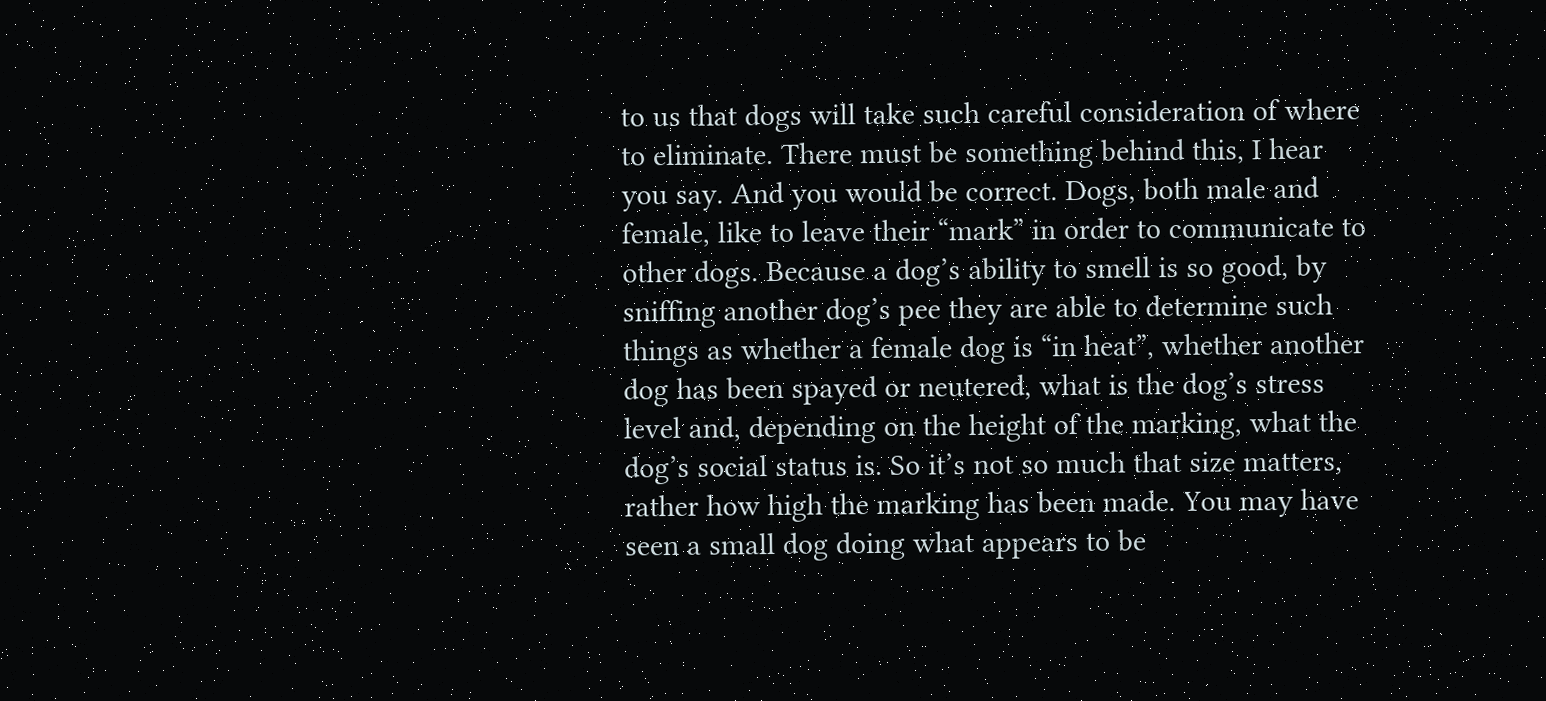to us that dogs will take such careful consideration of where to eliminate. There must be something behind this, I hear you say. And you would be correct. Dogs, both male and female, like to leave their “mark” in order to communicate to other dogs. Because a dog’s ability to smell is so good, by sniffing another dog’s pee they are able to determine such things as whether a female dog is “in heat”, whether another dog has been spayed or neutered, what is the dog’s stress level and, depending on the height of the marking, what the dog’s social status is. So it’s not so much that size matters, rather how high the marking has been made. You may have seen a small dog doing what appears to be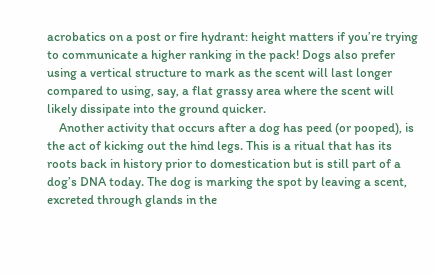acrobatics on a post or fire hydrant: height matters if you’re trying to communicate a higher ranking in the pack! Dogs also prefer using a vertical structure to mark as the scent will last longer compared to using, say, a flat grassy area where the scent will likely dissipate into the ground quicker.
    Another activity that occurs after a dog has peed (or pooped), is the act of kicking out the hind legs. This is a ritual that has its roots back in history prior to domestication but is still part of a dog’s DNA today. The dog is marking the spot by leaving a scent, excreted through glands in the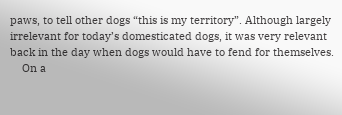paws, to tell other dogs “this is my territory”. Although largely irrelevant for today’s domesticated dogs, it was very relevant back in the day when dogs would have to fend for themselves.
    On a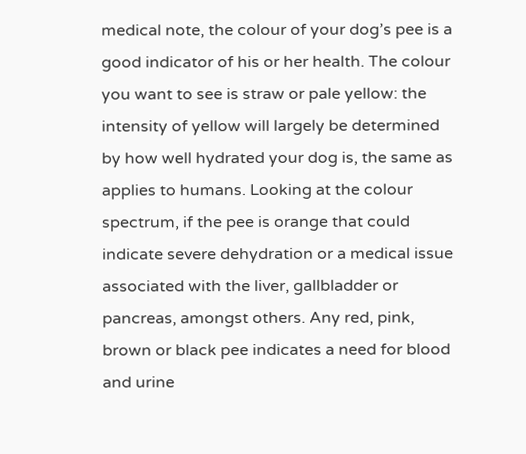medical note, the colour of your dog’s pee is a good indicator of his or her health. The colour you want to see is straw or pale yellow: the intensity of yellow will largely be determined by how well hydrated your dog is, the same as applies to humans. Looking at the colour spectrum, if the pee is orange that could indicate severe dehydration or a medical issue associated with the liver, gallbladder or pancreas, amongst others. Any red, pink, brown or black pee indicates a need for blood and urine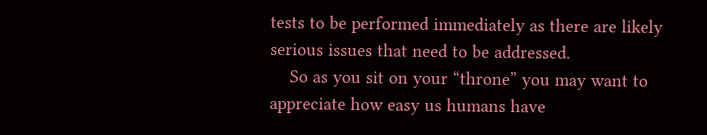tests to be performed immediately as there are likely serious issues that need to be addressed.
    So as you sit on your “throne” you may want to appreciate how easy us humans have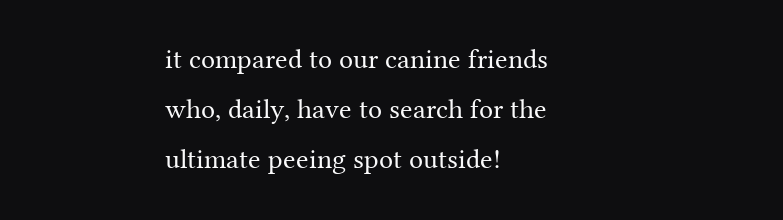it compared to our canine friends who, daily, have to search for the ultimate peeing spot outside!